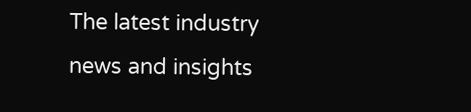The latest industry news and insights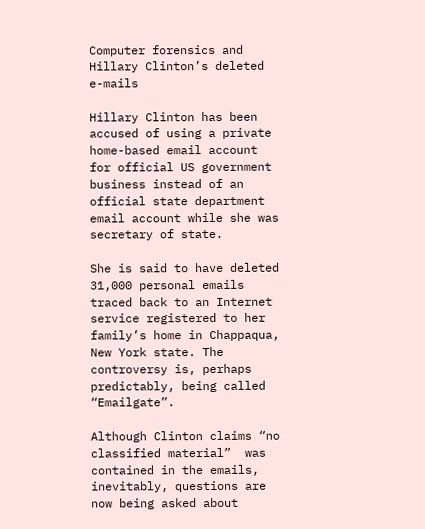Computer forensics and Hillary Clinton’s deleted e-mails

Hillary Clinton has been accused of using a private home-based email account for official US government business instead of an official state department email account while she was secretary of state.

She is said to have deleted 31,000 personal emails traced back to an Internet service registered to her family’s home in Chappaqua, New York state. The controversy is, perhaps predictably, being called “Emailgate”.

Although Clinton claims “no classified material”  was contained in the emails, inevitably, questions are now being asked about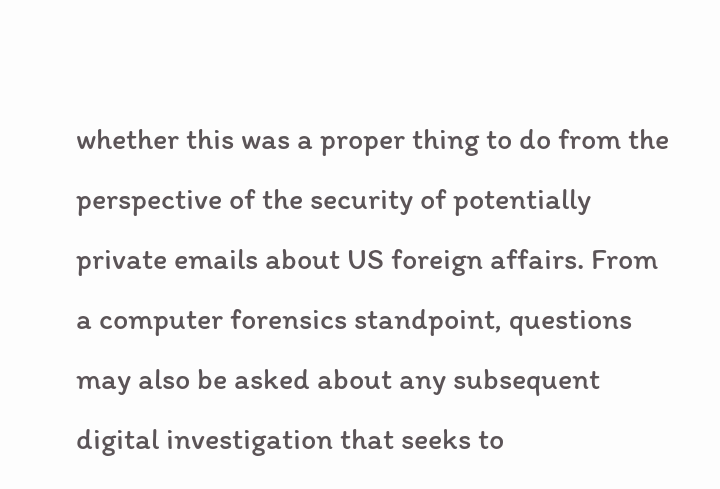whether this was a proper thing to do from the perspective of the security of potentially private emails about US foreign affairs. From a computer forensics standpoint, questions may also be asked about any subsequent digital investigation that seeks to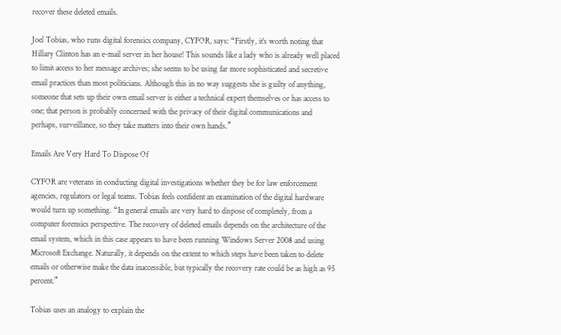recover these deleted emails.

Joel Tobias, who runs digital forensics company, CYFOR, says: “Firstly, it’s worth noting that Hillary Clinton has an e-mail server in her house! This sounds like a lady who is already well placed to limit access to her message archives; she seems to be using far more sophisticated and secretive email practices than most politicians. Although this in no way suggests she is guilty of anything, someone that sets up their own email server is either a technical expert themselves or has access to one; that person is probably concerned with the privacy of their digital communications and perhaps, surveillance, so they take matters into their own hands.”

Emails Are Very Hard To Dispose Of

CYFOR are veterans in conducting digital investigations whether they be for law enforcement agencies, regulators or legal teams. Tobias feels confident an examination of the digital hardware would turn up something. “In general emails are very hard to dispose of completely, from a computer forensics perspective. The recovery of deleted emails depends on the architecture of the email system, which in this case appears to have been running Windows Server 2008 and using Microsoft Exchange. Naturally, it depends on the extent to which steps have been taken to delete emails or otherwise make the data inaccessible, but typically the recovery rate could be as high as 95 percent.”

Tobias uses an analogy to explain the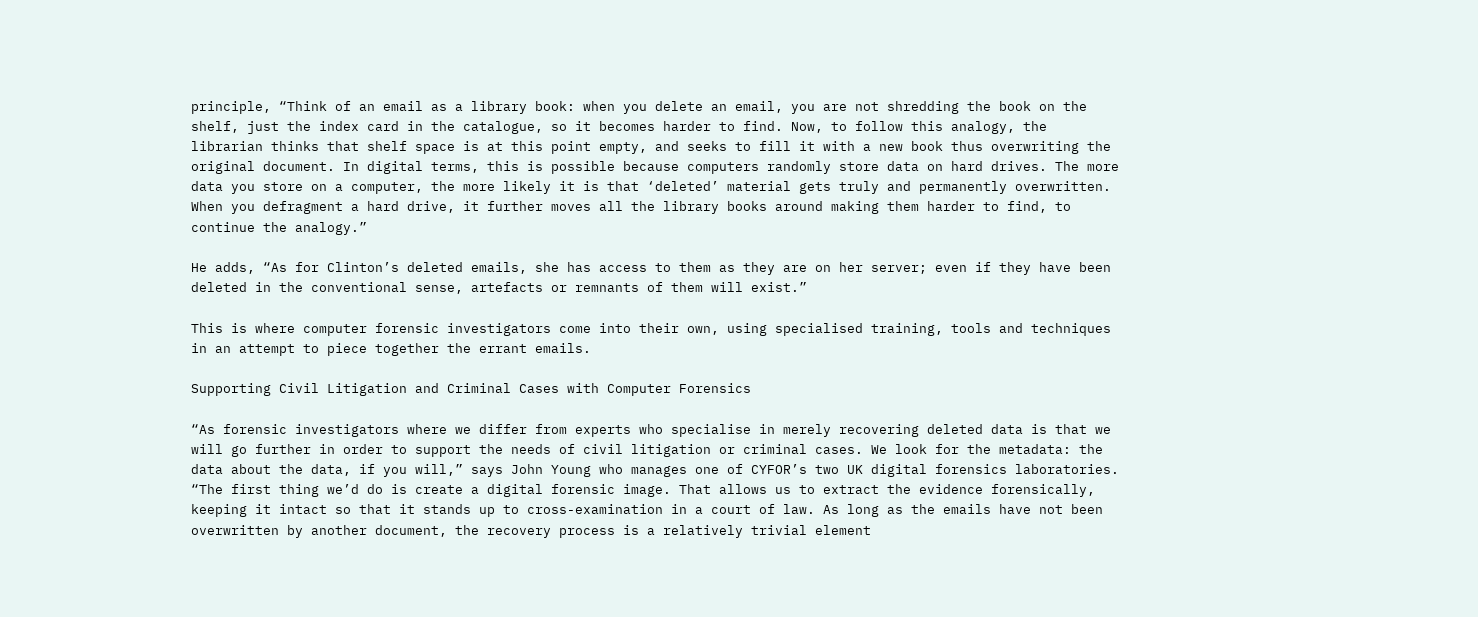principle, “Think of an email as a library book: when you delete an email, you are not shredding the book on the shelf, just the index card in the catalogue, so it becomes harder to find. Now, to follow this analogy, the librarian thinks that shelf space is at this point empty, and seeks to fill it with a new book thus overwriting the original document. In digital terms, this is possible because computers randomly store data on hard drives. The more data you store on a computer, the more likely it is that ‘deleted’ material gets truly and permanently overwritten.  When you defragment a hard drive, it further moves all the library books around making them harder to find, to continue the analogy.”

He adds, “As for Clinton’s deleted emails, she has access to them as they are on her server; even if they have been deleted in the conventional sense, artefacts or remnants of them will exist.”

This is where computer forensic investigators come into their own, using specialised training, tools and techniques in an attempt to piece together the errant emails.

Supporting Civil Litigation and Criminal Cases with Computer Forensics

“As forensic investigators where we differ from experts who specialise in merely recovering deleted data is that we will go further in order to support the needs of civil litigation or criminal cases. We look for the metadata: the data about the data, if you will,” says John Young who manages one of CYFOR’s two UK digital forensics laboratories. “The first thing we’d do is create a digital forensic image. That allows us to extract the evidence forensically, keeping it intact so that it stands up to cross-examination in a court of law. As long as the emails have not been overwritten by another document, the recovery process is a relatively trivial element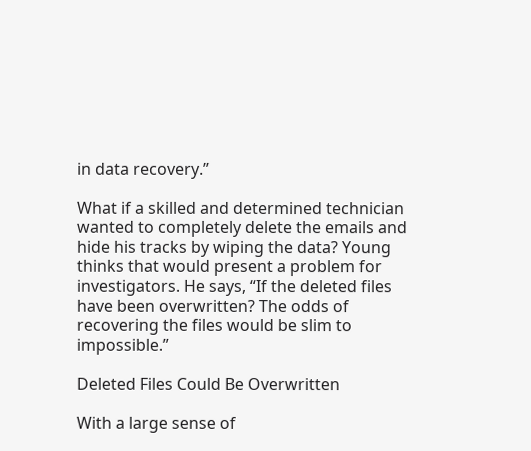in data recovery.”

What if a skilled and determined technician wanted to completely delete the emails and hide his tracks by wiping the data? Young thinks that would present a problem for investigators. He says, “If the deleted files have been overwritten? The odds of recovering the files would be slim to impossible.”

Deleted Files Could Be Overwritten

With a large sense of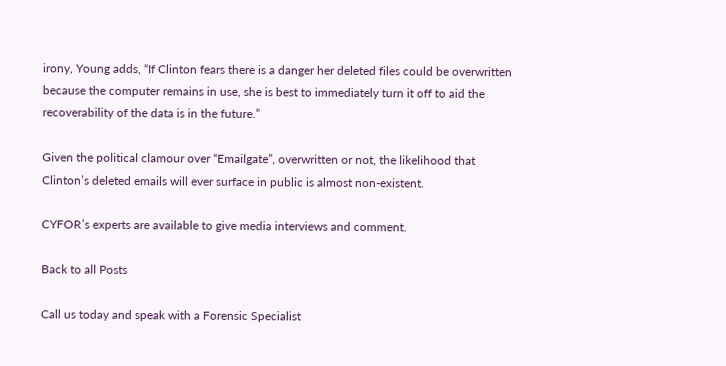irony, Young adds, “If Clinton fears there is a danger her deleted files could be overwritten because the computer remains in use, she is best to immediately turn it off to aid the recoverability of the data is in the future.”

Given the political clamour over “Emailgate”, overwritten or not, the likelihood that Clinton’s deleted emails will ever surface in public is almost non-existent.

CYFOR’s experts are available to give media interviews and comment.

Back to all Posts

Call us today and speak with a Forensic Specialist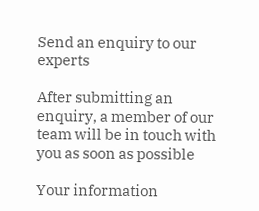Send an enquiry to our experts

After submitting an enquiry, a member of our team will be in touch with you as soon as possible

Your information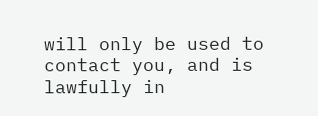will only be used to contact you, and is lawfully in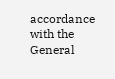accordance with the General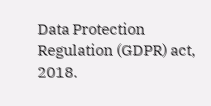Data Protection Regulation (GDPR) act, 2018.